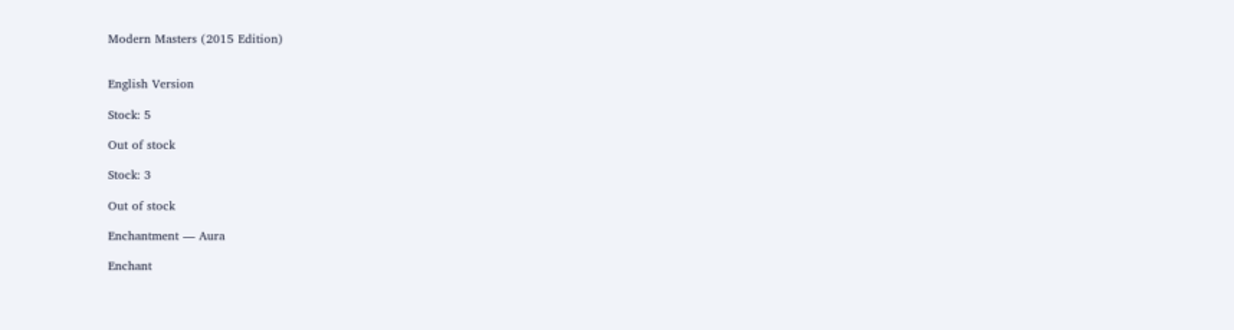Modern Masters (2015 Edition)


English Version

Stock: 5

Out of stock

Stock: 3

Out of stock

Enchantment — Aura

Enchant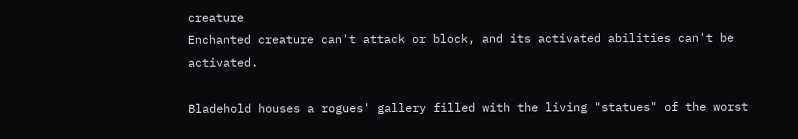creature
Enchanted creature can't attack or block, and its activated abilities can't be activated.

Bladehold houses a rogues' gallery filled with the living "statues" of the worst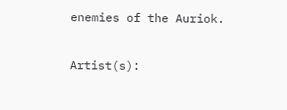enemies of the Auriok.

Artist(s):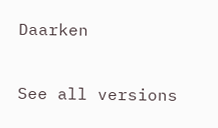Daarken

See all versions